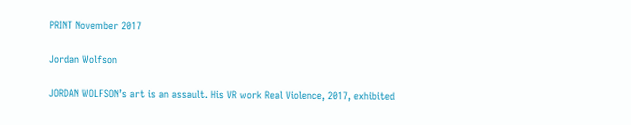PRINT November 2017

Jordan Wolfson

JORDAN WOLFSON’s art is an assault. His VR work Real Violence, 2017, exhibited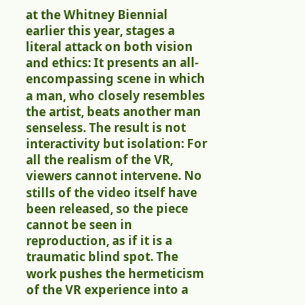at the Whitney Biennial earlier this year, stages a literal attack on both vision and ethics: It presents an all-encompassing scene in which a man, who closely resembles the artist, beats another man senseless. The result is not interactivity but isolation: For all the realism of the VR, viewers cannot intervene. No stills of the video itself have been released, so the piece cannot be seen in reproduction, as if it is a traumatic blind spot. The work pushes the hermeticism of the VR experience into a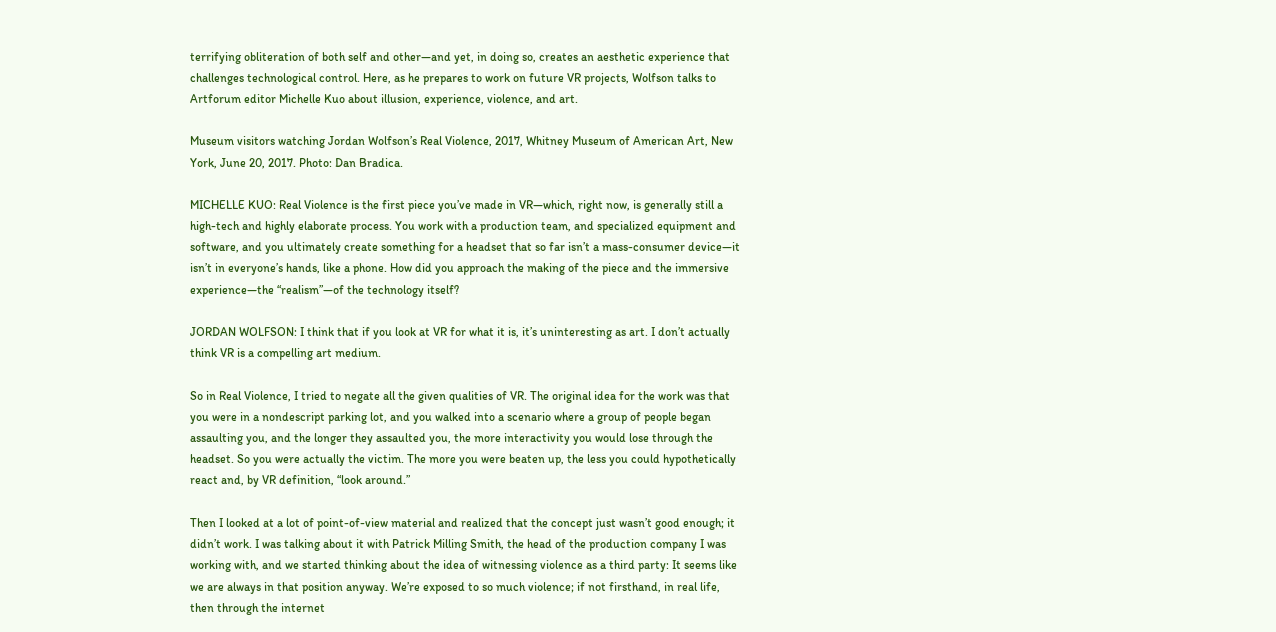terrifying obliteration of both self and other—and yet, in doing so, creates an aesthetic experience that challenges technological control. Here, as he prepares to work on future VR projects, Wolfson talks to Artforum editor Michelle Kuo about illusion, experience, violence, and art.

Museum visitors watching Jordan Wolfson’s Real Violence, 2017, Whitney Museum of American Art, New York, June 20, 2017. Photo: Dan Bradica.

MICHELLE KUO: Real Violence is the first piece you’ve made in VR—which, right now, is generally still a high-tech and highly elaborate process. You work with a production team, and specialized equipment and software, and you ultimately create something for a headset that so far isn’t a mass-consumer device—it isn’t in everyone’s hands, like a phone. How did you approach the making of the piece and the immersive experience—the “realism”—of the technology itself?

JORDAN WOLFSON: I think that if you look at VR for what it is, it’s uninteresting as art. I don’t actually think VR is a compelling art medium.

So in Real Violence, I tried to negate all the given qualities of VR. The original idea for the work was that you were in a nondescript parking lot, and you walked into a scenario where a group of people began assaulting you, and the longer they assaulted you, the more interactivity you would lose through the headset. So you were actually the victim. The more you were beaten up, the less you could hypothetically react and, by VR definition, “look around.”

Then I looked at a lot of point-of-view material and realized that the concept just wasn’t good enough; it didn’t work. I was talking about it with Patrick Milling Smith, the head of the production company I was working with, and we started thinking about the idea of witnessing violence as a third party: It seems like we are always in that position anyway. We’re exposed to so much violence; if not firsthand, in real life, then through the internet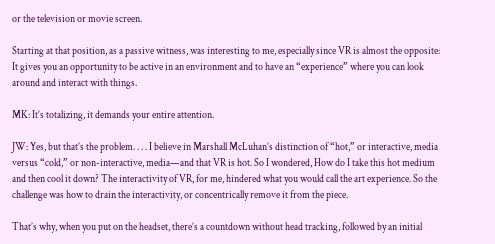or the television or movie screen.

Starting at that position, as a passive witness, was interesting to me, especially since VR is almost the opposite: It gives you an opportunity to be active in an environment and to have an “experience” where you can look around and interact with things.

MK: It’s totalizing, it demands your entire attention.

JW: Yes, but that’s the problem. . . . I believe in Marshall McLuhan’s distinction of “hot,” or interactive, media versus “cold,” or non-interactive, media—and that VR is hot. So I wondered, How do I take this hot medium and then cool it down? The interactivity of VR, for me, hindered what you would call the art experience. So the challenge was how to drain the interactivity, or concentrically remove it from the piece.

That’s why, when you put on the headset, there’s a countdown without head tracking, followed by an initial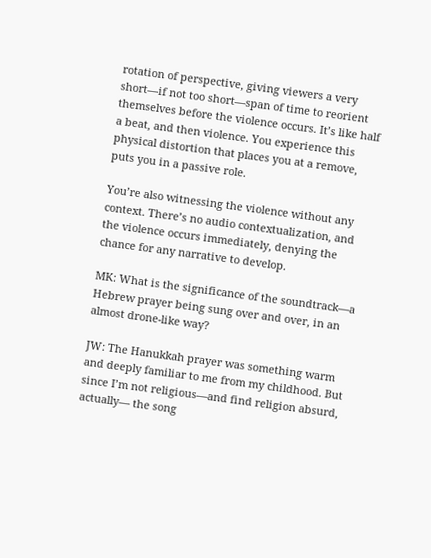rotation of perspective, giving viewers a very short—if not too short—span of time to reorient themselves before the violence occurs. It’s like half a beat, and then violence. You experience this physical distortion that places you at a remove, puts you in a passive role.

You’re also witnessing the violence without any context. There’s no audio contextualization, and the violence occurs immediately, denying the chance for any narrative to develop.

MK: What is the significance of the soundtrack—a Hebrew prayer being sung over and over, in an almost drone-like way?

JW: The Hanukkah prayer was something warm and deeply familiar to me from my childhood. But since I’m not religious—and find religion absurd, actually— the song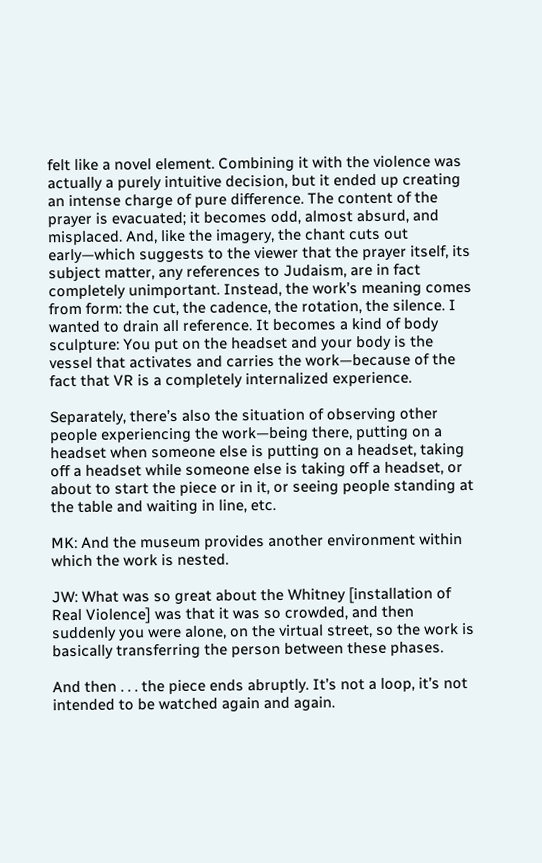felt like a novel element. Combining it with the violence was actually a purely intuitive decision, but it ended up creating an intense charge of pure difference. The content of the prayer is evacuated; it becomes odd, almost absurd, and misplaced. And, like the imagery, the chant cuts out early—which suggests to the viewer that the prayer itself, its subject matter, any references to Judaism, are in fact completely unimportant. Instead, the work’s meaning comes from form: the cut, the cadence, the rotation, the silence. I wanted to drain all reference. It becomes a kind of body sculpture: You put on the headset and your body is the vessel that activates and carries the work—because of the fact that VR is a completely internalized experience.

Separately, there’s also the situation of observing other people experiencing the work—being there, putting on a headset when someone else is putting on a headset, taking off a headset while someone else is taking off a headset, or about to start the piece or in it, or seeing people standing at the table and waiting in line, etc.

MK: And the museum provides another environment within which the work is nested.

JW: What was so great about the Whitney [installation of Real Violence] was that it was so crowded, and then suddenly you were alone, on the virtual street, so the work is basically transferring the person between these phases.

And then . . . the piece ends abruptly. It’s not a loop, it’s not intended to be watched again and again.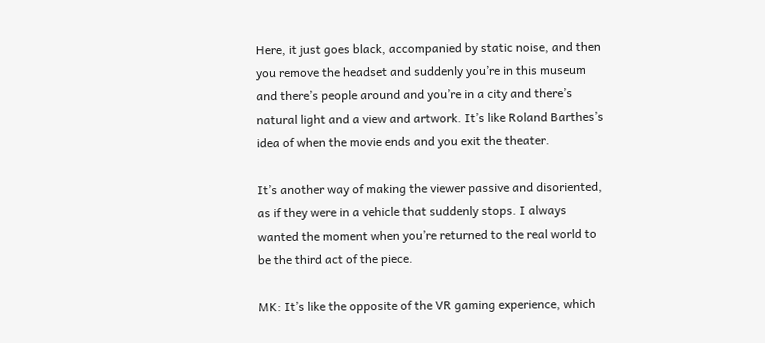Here, it just goes black, accompanied by static noise, and then you remove the headset and suddenly you’re in this museum and there’s people around and you’re in a city and there’s natural light and a view and artwork. It’s like Roland Barthes’s idea of when the movie ends and you exit the theater.

It’s another way of making the viewer passive and disoriented, as if they were in a vehicle that suddenly stops. I always wanted the moment when you’re returned to the real world to be the third act of the piece.

MK: It’s like the opposite of the VR gaming experience, which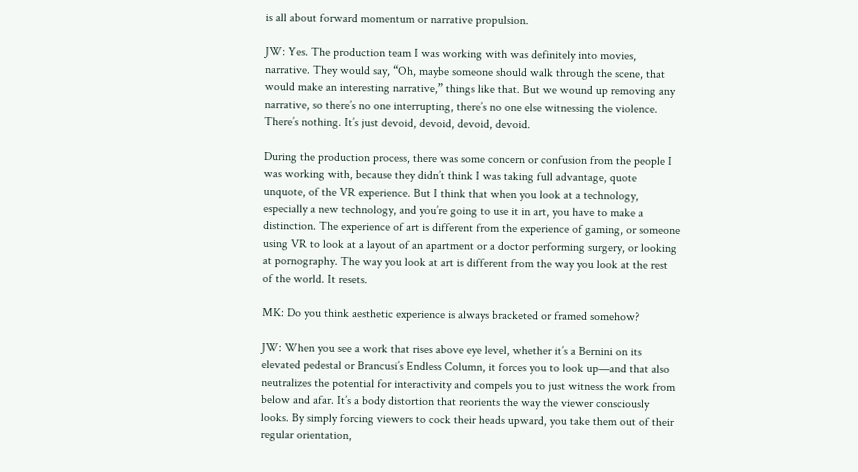is all about forward momentum or narrative propulsion.

JW: Yes. The production team I was working with was definitely into movies, narrative. They would say, “Oh, maybe someone should walk through the scene, that would make an interesting narrative,” things like that. But we wound up removing any narrative, so there’s no one interrupting, there’s no one else witnessing the violence. There’s nothing. It’s just devoid, devoid, devoid, devoid.

During the production process, there was some concern or confusion from the people I was working with, because they didn’t think I was taking full advantage, quote unquote, of the VR experience. But I think that when you look at a technology, especially a new technology, and you’re going to use it in art, you have to make a distinction. The experience of art is different from the experience of gaming, or someone using VR to look at a layout of an apartment or a doctor performing surgery, or looking at pornography. The way you look at art is different from the way you look at the rest of the world. It resets.

MK: Do you think aesthetic experience is always bracketed or framed somehow?

JW: When you see a work that rises above eye level, whether it’s a Bernini on its elevated pedestal or Brancusi’s Endless Column, it forces you to look up—and that also neutralizes the potential for interactivity and compels you to just witness the work from below and afar. It’s a body distortion that reorients the way the viewer consciously looks. By simply forcing viewers to cock their heads upward, you take them out of their regular orientation,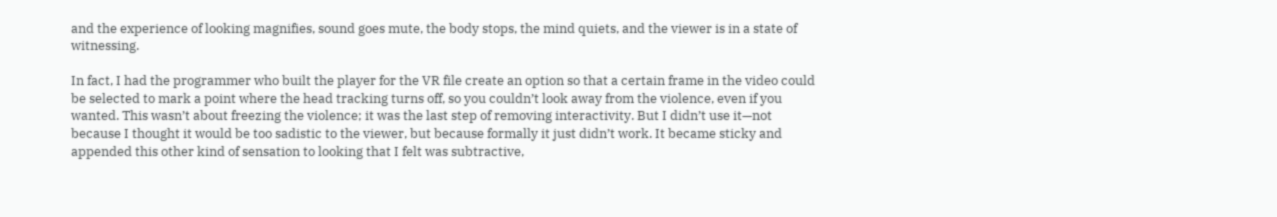and the experience of looking magnifies, sound goes mute, the body stops, the mind quiets, and the viewer is in a state of witnessing.

In fact, I had the programmer who built the player for the VR file create an option so that a certain frame in the video could be selected to mark a point where the head tracking turns off, so you couldn’t look away from the violence, even if you wanted. This wasn’t about freezing the violence; it was the last step of removing interactivity. But I didn’t use it—not because I thought it would be too sadistic to the viewer, but because formally it just didn’t work. It became sticky and appended this other kind of sensation to looking that I felt was subtractive,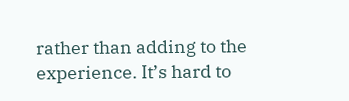rather than adding to the experience. It’s hard to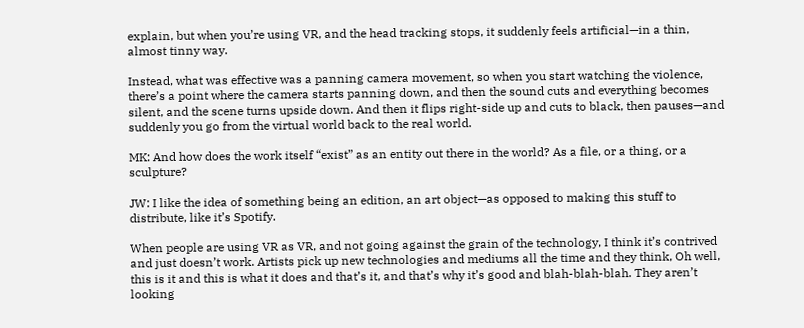explain, but when you’re using VR, and the head tracking stops, it suddenly feels artificial—in a thin, almost tinny way.

Instead, what was effective was a panning camera movement, so when you start watching the violence, there’s a point where the camera starts panning down, and then the sound cuts and everything becomes silent, and the scene turns upside down. And then it flips right-side up and cuts to black, then pauses—and suddenly you go from the virtual world back to the real world.

MK: And how does the work itself “exist” as an entity out there in the world? As a file, or a thing, or a sculpture?

JW: I like the idea of something being an edition, an art object—as opposed to making this stuff to distribute, like it’s Spotify.

When people are using VR as VR, and not going against the grain of the technology, I think it’s contrived and just doesn’t work. Artists pick up new technologies and mediums all the time and they think, Oh well, this is it and this is what it does and that’s it, and that’s why it’s good and blah-blah-blah. They aren’t looking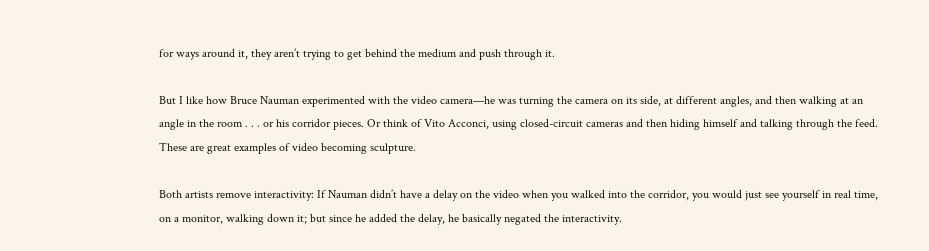for ways around it, they aren’t trying to get behind the medium and push through it.

But I like how Bruce Nauman experimented with the video camera—he was turning the camera on its side, at different angles, and then walking at an angle in the room . . . or his corridor pieces. Or think of Vito Acconci, using closed-circuit cameras and then hiding himself and talking through the feed. These are great examples of video becoming sculpture.

Both artists remove interactivity: If Nauman didn’t have a delay on the video when you walked into the corridor, you would just see yourself in real time, on a monitor, walking down it; but since he added the delay, he basically negated the interactivity.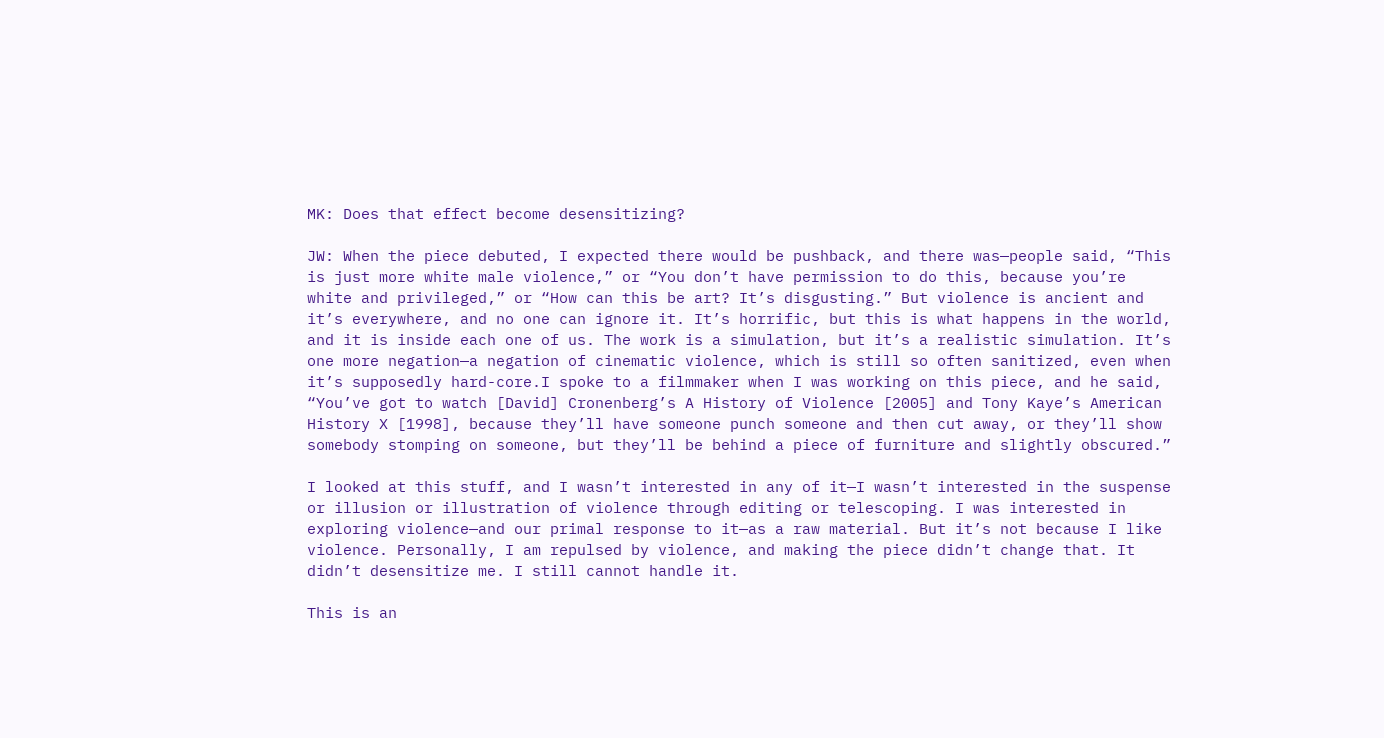MK: Does that effect become desensitizing?

JW: When the piece debuted, I expected there would be pushback, and there was—people said, “This is just more white male violence,” or “You don’t have permission to do this, because you’re white and privileged,” or “How can this be art? It’s disgusting.” But violence is ancient and it’s everywhere, and no one can ignore it. It’s horrific, but this is what happens in the world, and it is inside each one of us. The work is a simulation, but it’s a realistic simulation. It’s one more negation—a negation of cinematic violence, which is still so often sanitized, even when it’s supposedly hard-core.I spoke to a filmmaker when I was working on this piece, and he said, “You’ve got to watch [David] Cronenberg’s A History of Violence [2005] and Tony Kaye’s American History X [1998], because they’ll have someone punch someone and then cut away, or they’ll show somebody stomping on someone, but they’ll be behind a piece of furniture and slightly obscured.”

I looked at this stuff, and I wasn’t interested in any of it—I wasn’t interested in the suspense or illusion or illustration of violence through editing or telescoping. I was interested in exploring violence—and our primal response to it—as a raw material. But it’s not because I like violence. Personally, I am repulsed by violence, and making the piece didn’t change that. It didn’t desensitize me. I still cannot handle it.

This is an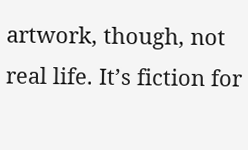artwork, though, not real life. It’s fiction for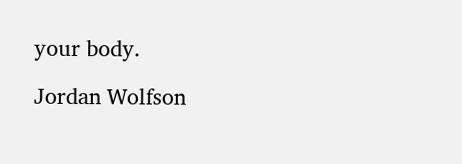your body.

Jordan Wolfson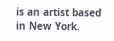is an artist based in New York.